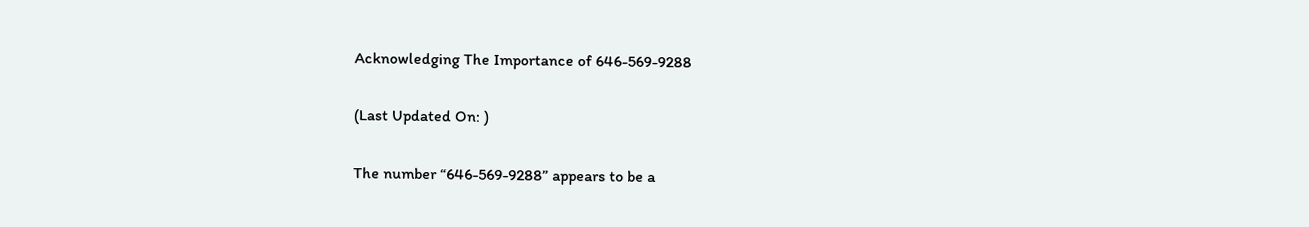Acknowledging The Importance of 646-569-9288

(Last Updated On: )

The number “646-569-9288” appears to be a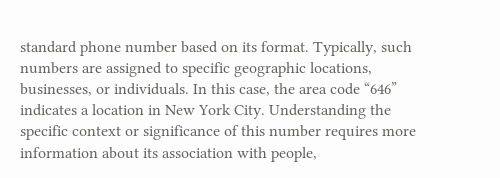standard phone number based on its format. Typically, such numbers are assigned to specific geographic locations, businesses, or individuals. In this case, the area code “646” indicates a location in New York City. Understanding the specific context or significance of this number requires more information about its association with people,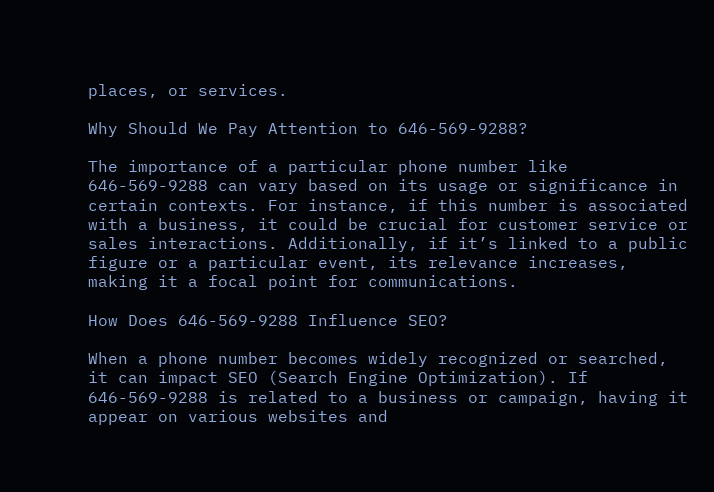places, or services.

Why Should We Pay Attention to 646-569-9288?

The importance of a particular phone number like 646-569-9288 can vary based on its usage or significance in certain contexts. For instance, if this number is associated with a business, it could be crucial for customer service or sales interactions. Additionally, if it’s linked to a public figure or a particular event, its relevance increases, making it a focal point for communications.

How Does 646-569-9288 Influence SEO?

When a phone number becomes widely recognized or searched, it can impact SEO (Search Engine Optimization). If 646-569-9288 is related to a business or campaign, having it appear on various websites and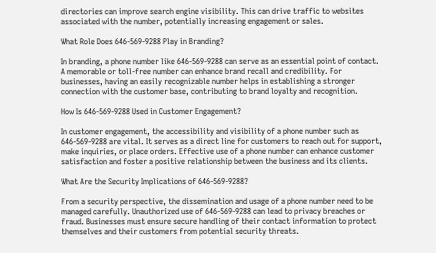directories can improve search engine visibility. This can drive traffic to websites associated with the number, potentially increasing engagement or sales.

What Role Does 646-569-9288 Play in Branding?

In branding, a phone number like 646-569-9288 can serve as an essential point of contact. A memorable or toll-free number can enhance brand recall and credibility. For businesses, having an easily recognizable number helps in establishing a stronger connection with the customer base, contributing to brand loyalty and recognition.

How Is 646-569-9288 Used in Customer Engagement?

In customer engagement, the accessibility and visibility of a phone number such as 646-569-9288 are vital. It serves as a direct line for customers to reach out for support, make inquiries, or place orders. Effective use of a phone number can enhance customer satisfaction and foster a positive relationship between the business and its clients.

What Are the Security Implications of 646-569-9288?

From a security perspective, the dissemination and usage of a phone number need to be managed carefully. Unauthorized use of 646-569-9288 can lead to privacy breaches or fraud. Businesses must ensure secure handling of their contact information to protect themselves and their customers from potential security threats.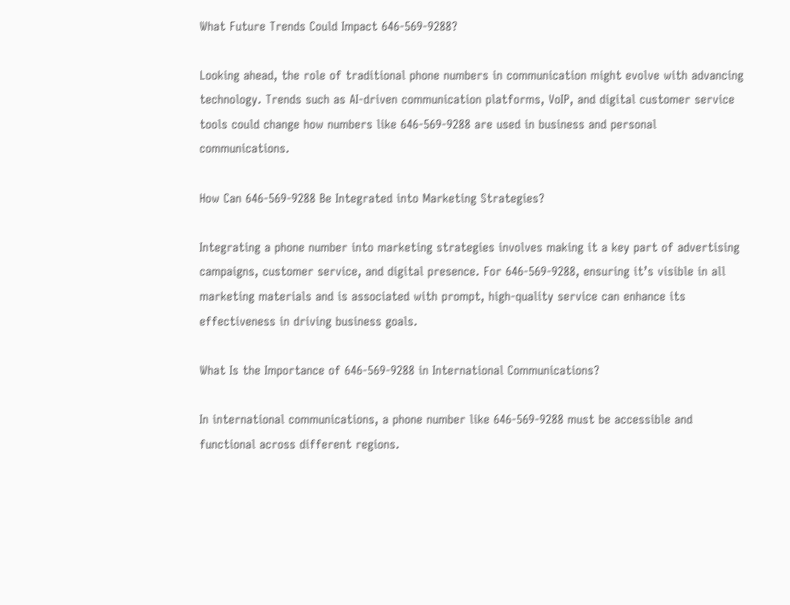What Future Trends Could Impact 646-569-9288?

Looking ahead, the role of traditional phone numbers in communication might evolve with advancing technology. Trends such as AI-driven communication platforms, VoIP, and digital customer service tools could change how numbers like 646-569-9288 are used in business and personal communications.

How Can 646-569-9288 Be Integrated into Marketing Strategies?

Integrating a phone number into marketing strategies involves making it a key part of advertising campaigns, customer service, and digital presence. For 646-569-9288, ensuring it’s visible in all marketing materials and is associated with prompt, high-quality service can enhance its effectiveness in driving business goals.

What Is the Importance of 646-569-9288 in International Communications?

In international communications, a phone number like 646-569-9288 must be accessible and functional across different regions.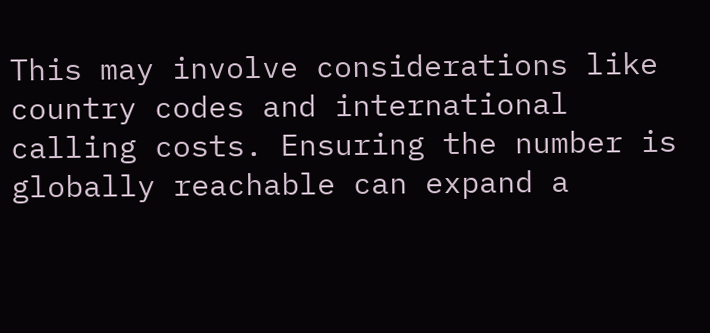This may involve considerations like country codes and international calling costs. Ensuring the number is globally reachable can expand a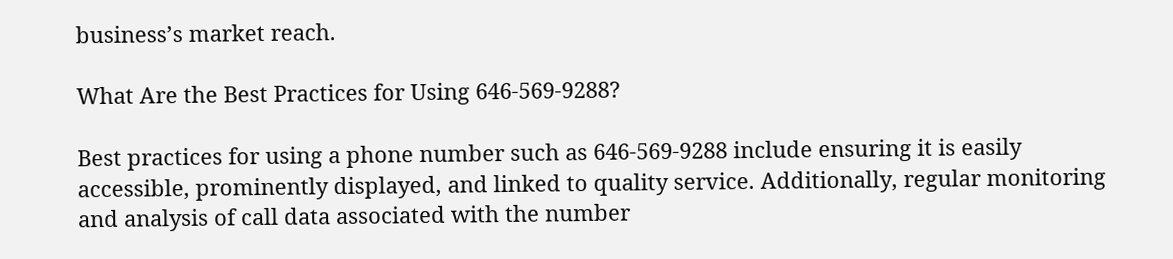business’s market reach.

What Are the Best Practices for Using 646-569-9288?

Best practices for using a phone number such as 646-569-9288 include ensuring it is easily accessible, prominently displayed, and linked to quality service. Additionally, regular monitoring and analysis of call data associated with the number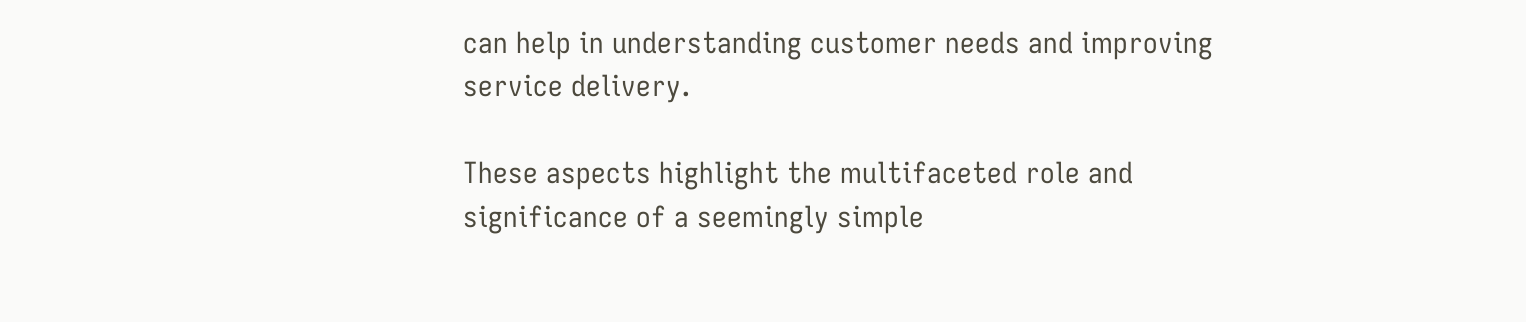can help in understanding customer needs and improving service delivery.

These aspects highlight the multifaceted role and significance of a seemingly simple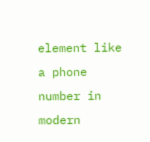element like a phone number in modern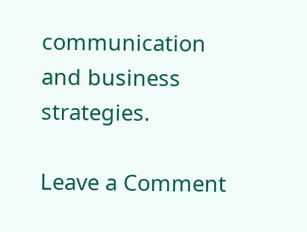communication and business strategies.

Leave a Comment